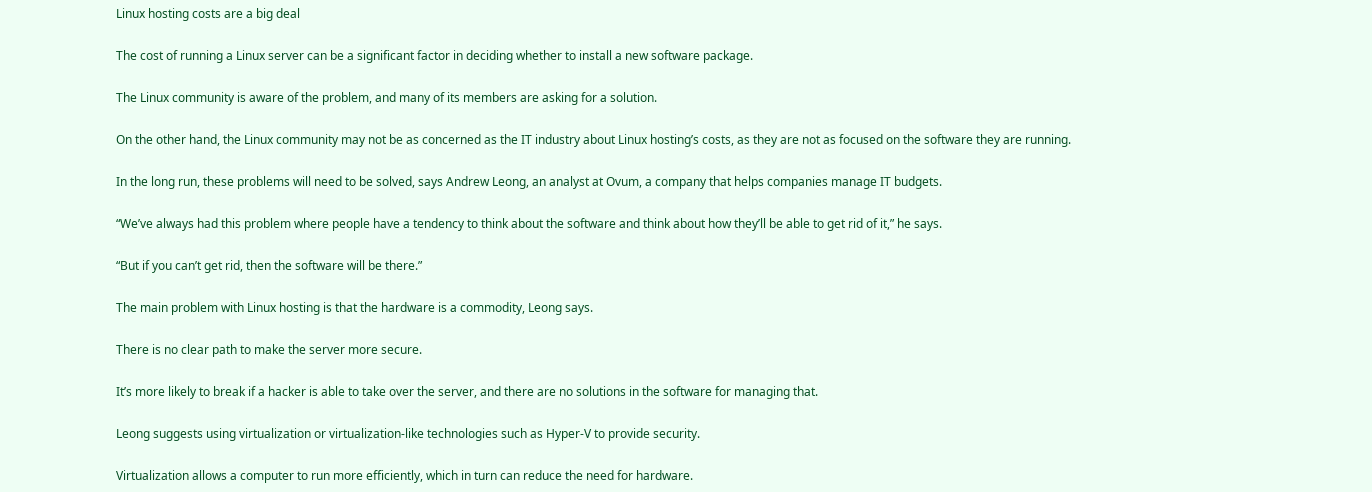Linux hosting costs are a big deal

The cost of running a Linux server can be a significant factor in deciding whether to install a new software package.

The Linux community is aware of the problem, and many of its members are asking for a solution.

On the other hand, the Linux community may not be as concerned as the IT industry about Linux hosting’s costs, as they are not as focused on the software they are running.

In the long run, these problems will need to be solved, says Andrew Leong, an analyst at Ovum, a company that helps companies manage IT budgets.

“We’ve always had this problem where people have a tendency to think about the software and think about how they’ll be able to get rid of it,” he says.

“But if you can’t get rid, then the software will be there.”

The main problem with Linux hosting is that the hardware is a commodity, Leong says.

There is no clear path to make the server more secure.

It’s more likely to break if a hacker is able to take over the server, and there are no solutions in the software for managing that.

Leong suggests using virtualization or virtualization-like technologies such as Hyper-V to provide security.

Virtualization allows a computer to run more efficiently, which in turn can reduce the need for hardware.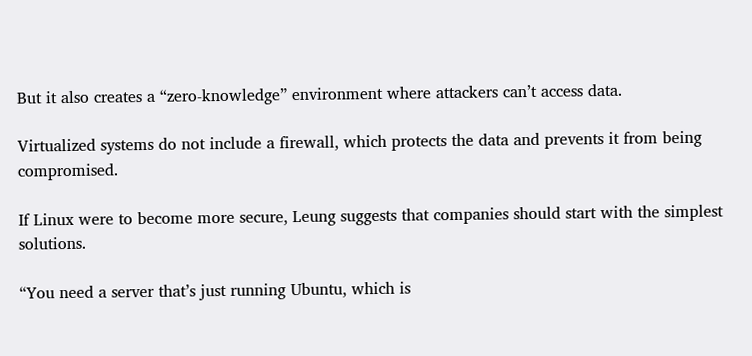But it also creates a “zero-knowledge” environment where attackers can’t access data.

Virtualized systems do not include a firewall, which protects the data and prevents it from being compromised.

If Linux were to become more secure, Leung suggests that companies should start with the simplest solutions.

“You need a server that’s just running Ubuntu, which is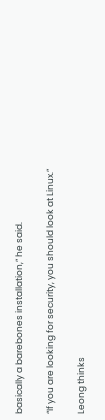basically a barebones installation,” he said.

“If you are looking for security, you should look at Linux.”

Leong thinks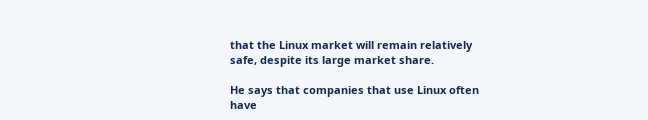that the Linux market will remain relatively safe, despite its large market share.

He says that companies that use Linux often have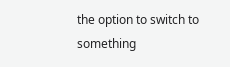the option to switch to something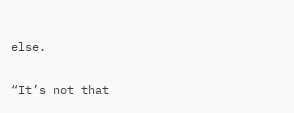else.

“It’s not that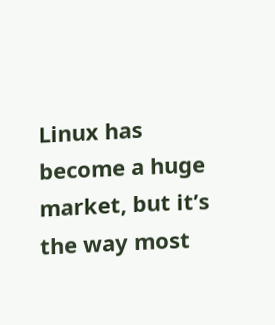Linux has become a huge market, but it’s the way most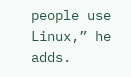people use Linux,” he adds.